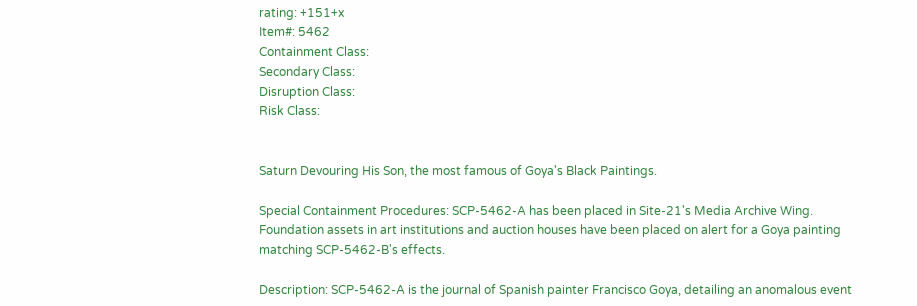rating: +151+x
Item#: 5462
Containment Class:
Secondary Class:
Disruption Class:
Risk Class:


Saturn Devouring His Son, the most famous of Goya's Black Paintings.

Special Containment Procedures: SCP-5462-A has been placed in Site-21's Media Archive Wing. Foundation assets in art institutions and auction houses have been placed on alert for a Goya painting matching SCP-5462-B's effects.

Description: SCP-5462-A is the journal of Spanish painter Francisco Goya, detailing an anomalous event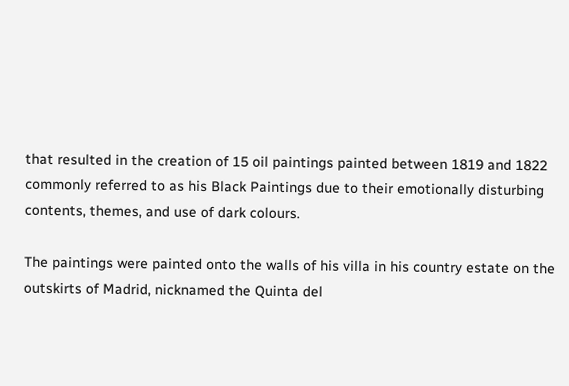that resulted in the creation of 15 oil paintings painted between 1819 and 1822 commonly referred to as his Black Paintings due to their emotionally disturbing contents, themes, and use of dark colours.

The paintings were painted onto the walls of his villa in his country estate on the outskirts of Madrid, nicknamed the Quinta del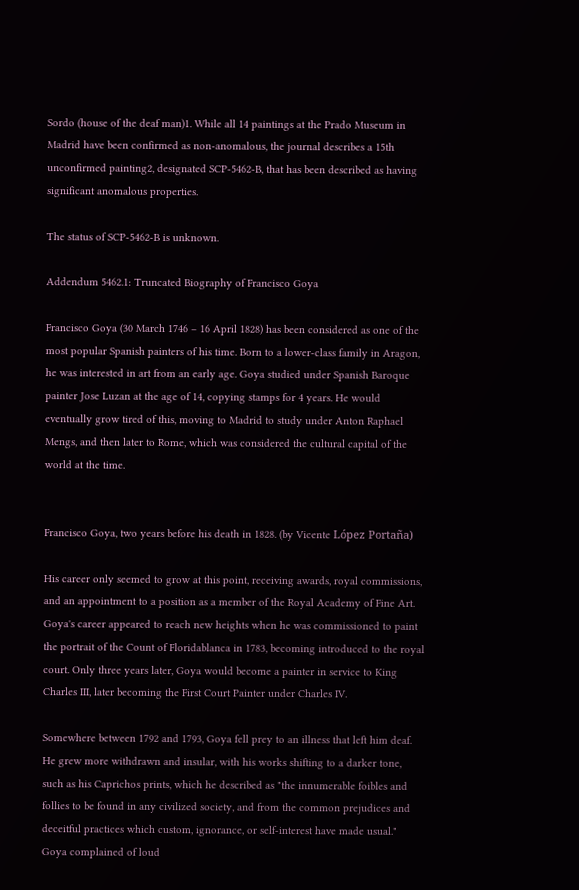Sordo (house of the deaf man)1. While all 14 paintings at the Prado Museum in Madrid have been confirmed as non-anomalous, the journal describes a 15th unconfirmed painting2, designated SCP-5462-B, that has been described as having significant anomalous properties.

The status of SCP-5462-B is unknown.

Addendum 5462.1: Truncated Biography of Francisco Goya

Francisco Goya (30 March 1746 – 16 April 1828) has been considered as one of the most popular Spanish painters of his time. Born to a lower-class family in Aragon, he was interested in art from an early age. Goya studied under Spanish Baroque painter Jose Luzan at the age of 14, copying stamps for 4 years. He would eventually grow tired of this, moving to Madrid to study under Anton Raphael Mengs, and then later to Rome, which was considered the cultural capital of the world at the time.


Francisco Goya, two years before his death in 1828. (by Vicente López Portaña)

His career only seemed to grow at this point, receiving awards, royal commissions, and an appointment to a position as a member of the Royal Academy of Fine Art. Goya's career appeared to reach new heights when he was commissioned to paint the portrait of the Count of Floridablanca in 1783, becoming introduced to the royal court. Only three years later, Goya would become a painter in service to King Charles III, later becoming the First Court Painter under Charles IV.

Somewhere between 1792 and 1793, Goya fell prey to an illness that left him deaf. He grew more withdrawn and insular, with his works shifting to a darker tone, such as his Caprichos prints, which he described as "the innumerable foibles and follies to be found in any civilized society, and from the common prejudices and deceitful practices which custom, ignorance, or self-interest have made usual." Goya complained of loud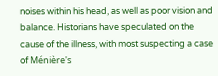noises within his head, as well as poor vision and balance. Historians have speculated on the cause of the illness, with most suspecting a case of Ménière's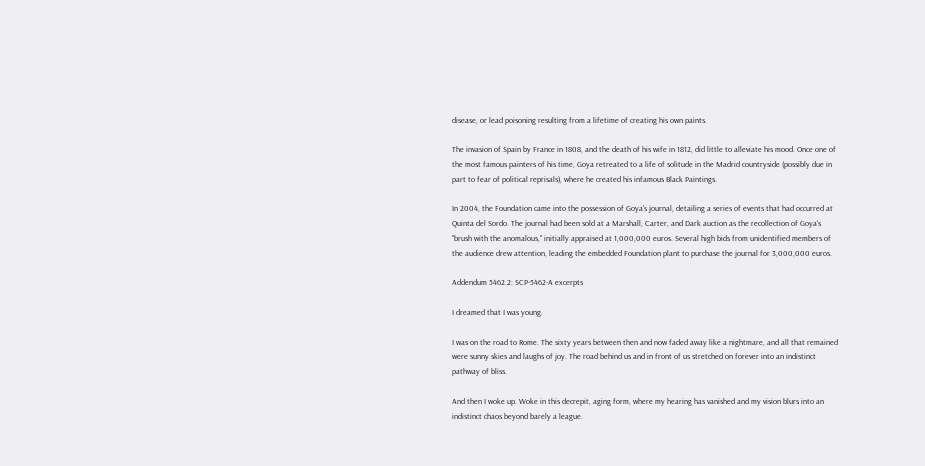disease, or lead poisoning resulting from a lifetime of creating his own paints.

The invasion of Spain by France in 1808, and the death of his wife in 1812, did little to alleviate his mood. Once one of the most famous painters of his time, Goya retreated to a life of solitude in the Madrid countryside (possibly due in part to fear of political reprisals), where he created his infamous Black Paintings.

In 2004, the Foundation came into the possession of Goya's journal, detailing a series of events that had occurred at Quinta del Sordo. The journal had been sold at a Marshall, Carter, and Dark auction as the recollection of Goya's "brush with the anomalous," initially appraised at 1,000,000 euros. Several high bids from unidentified members of the audience drew attention, leading the embedded Foundation plant to purchase the journal for 3,000,000 euros.

Addendum 5462.2: SCP-5462-A excerpts

I dreamed that I was young.

I was on the road to Rome. The sixty years between then and now faded away like a nightmare, and all that remained were sunny skies and laughs of joy. The road behind us and in front of us stretched on forever into an indistinct pathway of bliss.

And then I woke up. Woke in this decrepit, aging form, where my hearing has vanished and my vision blurs into an indistinct chaos beyond barely a league.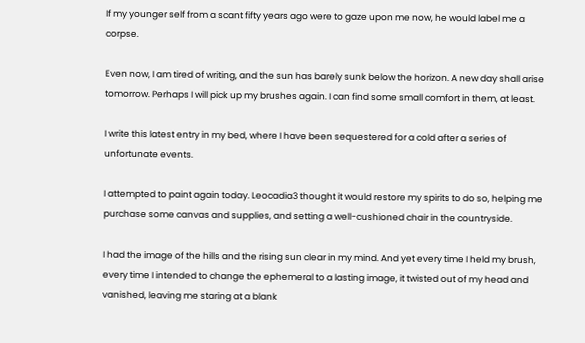If my younger self from a scant fifty years ago were to gaze upon me now, he would label me a corpse.

Even now, I am tired of writing, and the sun has barely sunk below the horizon. A new day shall arise tomorrow. Perhaps I will pick up my brushes again. I can find some small comfort in them, at least.

I write this latest entry in my bed, where I have been sequestered for a cold after a series of unfortunate events.

I attempted to paint again today. Leocadia3 thought it would restore my spirits to do so, helping me purchase some canvas and supplies, and setting a well-cushioned chair in the countryside.

I had the image of the hills and the rising sun clear in my mind. And yet every time I held my brush, every time I intended to change the ephemeral to a lasting image, it twisted out of my head and vanished, leaving me staring at a blank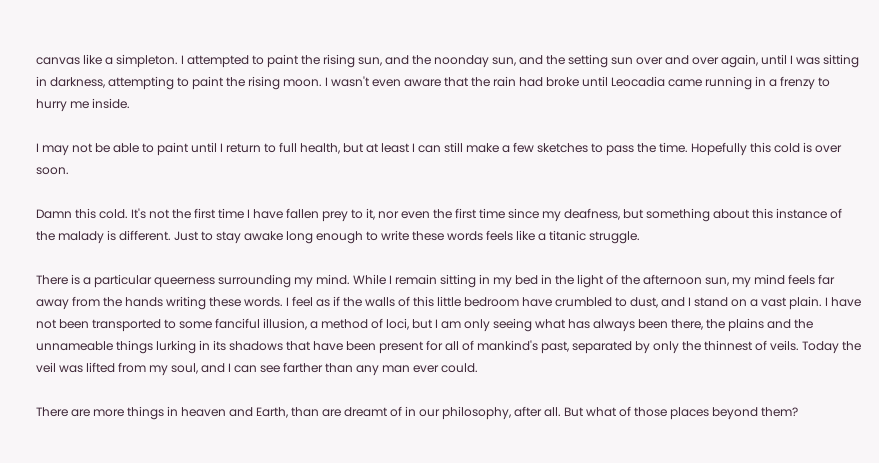canvas like a simpleton. I attempted to paint the rising sun, and the noonday sun, and the setting sun over and over again, until I was sitting in darkness, attempting to paint the rising moon. I wasn't even aware that the rain had broke until Leocadia came running in a frenzy to hurry me inside.

I may not be able to paint until I return to full health, but at least I can still make a few sketches to pass the time. Hopefully this cold is over soon.

Damn this cold. It's not the first time I have fallen prey to it, nor even the first time since my deafness, but something about this instance of the malady is different. Just to stay awake long enough to write these words feels like a titanic struggle.

There is a particular queerness surrounding my mind. While I remain sitting in my bed in the light of the afternoon sun, my mind feels far away from the hands writing these words. I feel as if the walls of this little bedroom have crumbled to dust, and I stand on a vast plain. I have not been transported to some fanciful illusion, a method of loci, but I am only seeing what has always been there, the plains and the unnameable things lurking in its shadows that have been present for all of mankind's past, separated by only the thinnest of veils. Today the veil was lifted from my soul, and I can see farther than any man ever could.

There are more things in heaven and Earth, than are dreamt of in our philosophy, after all. But what of those places beyond them?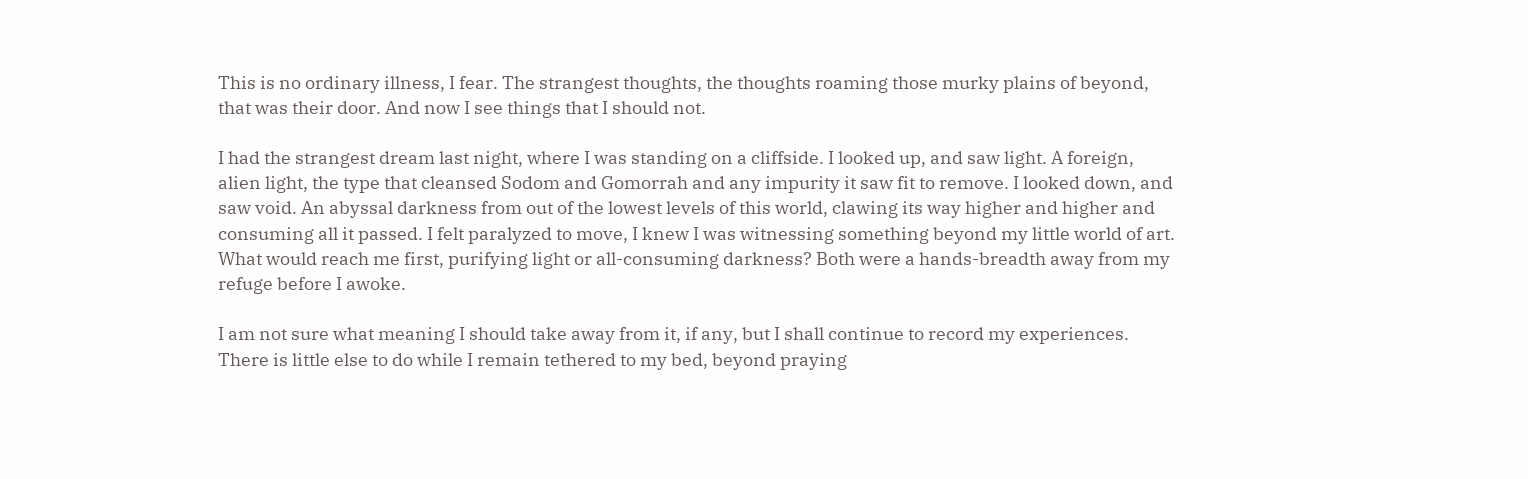This is no ordinary illness, I fear. The strangest thoughts, the thoughts roaming those murky plains of beyond, that was their door. And now I see things that I should not.

I had the strangest dream last night, where I was standing on a cliffside. I looked up, and saw light. A foreign, alien light, the type that cleansed Sodom and Gomorrah and any impurity it saw fit to remove. I looked down, and saw void. An abyssal darkness from out of the lowest levels of this world, clawing its way higher and higher and consuming all it passed. I felt paralyzed to move, I knew I was witnessing something beyond my little world of art. What would reach me first, purifying light or all-consuming darkness? Both were a hands-breadth away from my refuge before I awoke.

I am not sure what meaning I should take away from it, if any, but I shall continue to record my experiences. There is little else to do while I remain tethered to my bed, beyond praying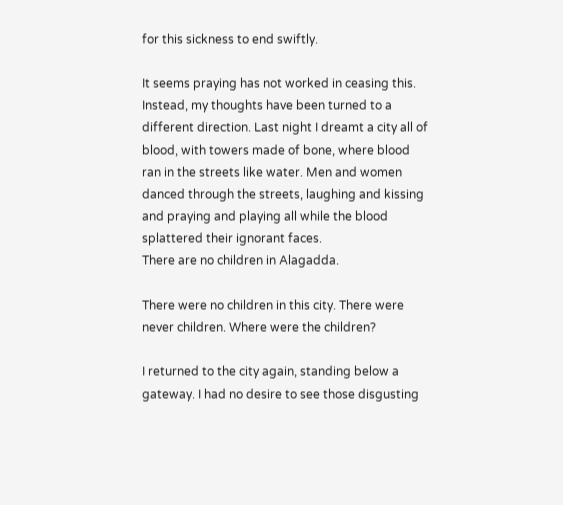for this sickness to end swiftly.

It seems praying has not worked in ceasing this. Instead, my thoughts have been turned to a different direction. Last night I dreamt a city all of blood, with towers made of bone, where blood ran in the streets like water. Men and women danced through the streets, laughing and kissing and praying and playing all while the blood splattered their ignorant faces.
There are no children in Alagadda.

There were no children in this city. There were never children. Where were the children?

I returned to the city again, standing below a gateway. I had no desire to see those disgusting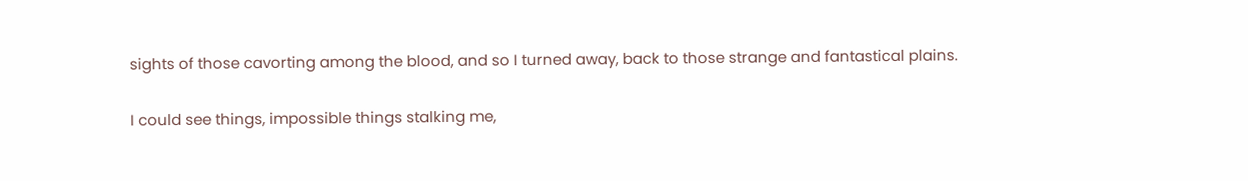sights of those cavorting among the blood, and so I turned away, back to those strange and fantastical plains.

I could see things, impossible things stalking me,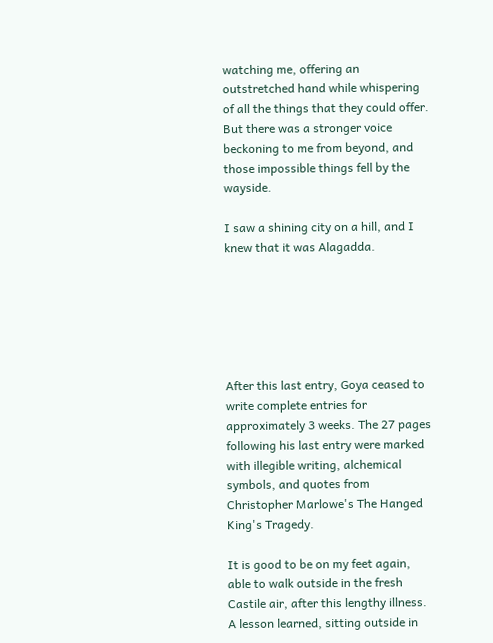watching me, offering an outstretched hand while whispering of all the things that they could offer. But there was a stronger voice beckoning to me from beyond, and those impossible things fell by the wayside.

I saw a shining city on a hill, and I knew that it was Alagadda.






After this last entry, Goya ceased to write complete entries for approximately 3 weeks. The 27 pages following his last entry were marked with illegible writing, alchemical symbols, and quotes from Christopher Marlowe's The Hanged King's Tragedy.

It is good to be on my feet again, able to walk outside in the fresh Castile air, after this lengthy illness. A lesson learned, sitting outside in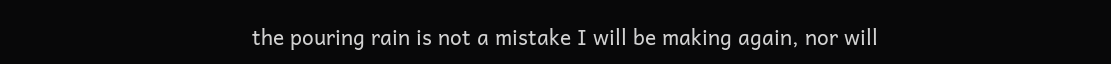the pouring rain is not a mistake I will be making again, nor will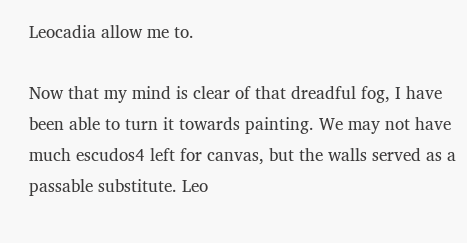Leocadia allow me to.

Now that my mind is clear of that dreadful fog, I have been able to turn it towards painting. We may not have much escudos4 left for canvas, but the walls served as a passable substitute. Leo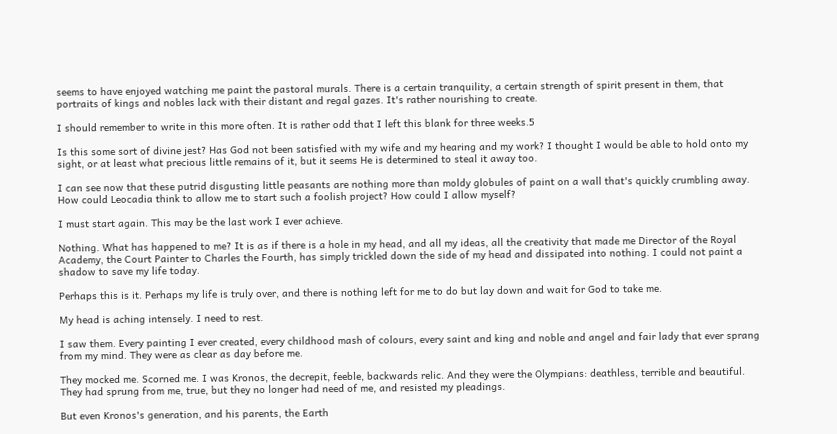seems to have enjoyed watching me paint the pastoral murals. There is a certain tranquility, a certain strength of spirit present in them, that portraits of kings and nobles lack with their distant and regal gazes. It's rather nourishing to create.

I should remember to write in this more often. It is rather odd that I left this blank for three weeks.5

Is this some sort of divine jest? Has God not been satisfied with my wife and my hearing and my work? I thought I would be able to hold onto my sight, or at least what precious little remains of it, but it seems He is determined to steal it away too.

I can see now that these putrid disgusting little peasants are nothing more than moldy globules of paint on a wall that's quickly crumbling away. How could Leocadia think to allow me to start such a foolish project? How could I allow myself?

I must start again. This may be the last work I ever achieve.

Nothing. What has happened to me? It is as if there is a hole in my head, and all my ideas, all the creativity that made me Director of the Royal Academy, the Court Painter to Charles the Fourth, has simply trickled down the side of my head and dissipated into nothing. I could not paint a shadow to save my life today.

Perhaps this is it. Perhaps my life is truly over, and there is nothing left for me to do but lay down and wait for God to take me.

My head is aching intensely. I need to rest.

I saw them. Every painting I ever created, every childhood mash of colours, every saint and king and noble and angel and fair lady that ever sprang from my mind. They were as clear as day before me.

They mocked me. Scorned me. I was Kronos, the decrepit, feeble, backwards relic. And they were the Olympians: deathless, terrible and beautiful. They had sprung from me, true, but they no longer had need of me, and resisted my pleadings.

But even Kronos's generation, and his parents, the Earth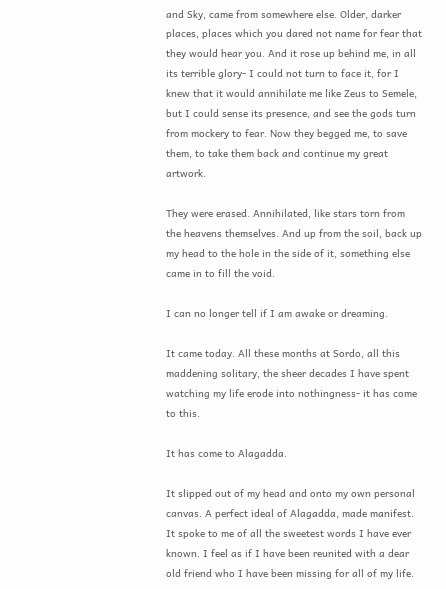and Sky, came from somewhere else. Older, darker places, places which you dared not name for fear that they would hear you. And it rose up behind me, in all its terrible glory- I could not turn to face it, for I knew that it would annihilate me like Zeus to Semele, but I could sense its presence, and see the gods turn from mockery to fear. Now they begged me, to save them, to take them back and continue my great artwork.

They were erased. Annihilated, like stars torn from the heavens themselves. And up from the soil, back up my head to the hole in the side of it, something else came in to fill the void.

I can no longer tell if I am awake or dreaming.

It came today. All these months at Sordo, all this maddening solitary, the sheer decades I have spent watching my life erode into nothingness- it has come to this.

It has come to Alagadda.

It slipped out of my head and onto my own personal canvas. A perfect ideal of Alagadda, made manifest. It spoke to me of all the sweetest words I have ever known. I feel as if I have been reunited with a dear old friend who I have been missing for all of my life.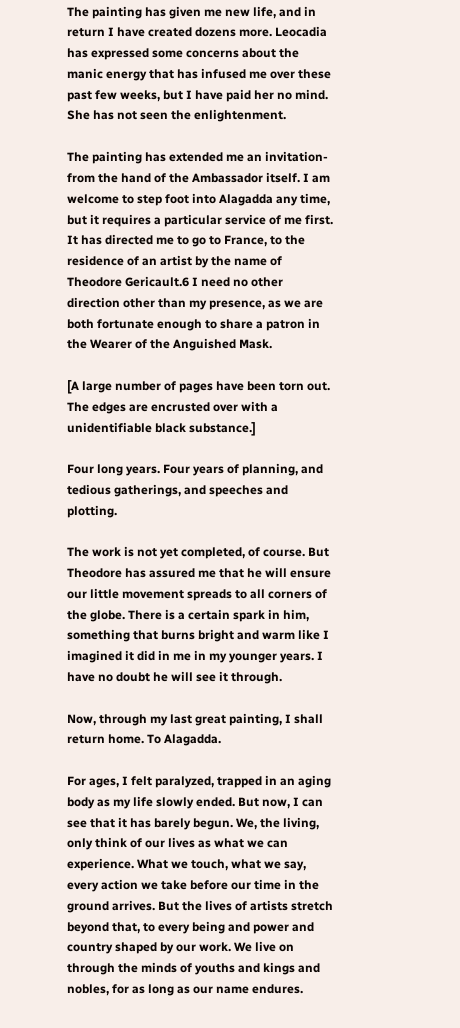The painting has given me new life, and in return I have created dozens more. Leocadia has expressed some concerns about the manic energy that has infused me over these past few weeks, but I have paid her no mind. She has not seen the enlightenment.

The painting has extended me an invitation- from the hand of the Ambassador itself. I am welcome to step foot into Alagadda any time, but it requires a particular service of me first. It has directed me to go to France, to the residence of an artist by the name of Theodore Gericault.6 I need no other direction other than my presence, as we are both fortunate enough to share a patron in the Wearer of the Anguished Mask.

[A large number of pages have been torn out. The edges are encrusted over with a unidentifiable black substance.]

Four long years. Four years of planning, and tedious gatherings, and speeches and plotting.

The work is not yet completed, of course. But Theodore has assured me that he will ensure our little movement spreads to all corners of the globe. There is a certain spark in him, something that burns bright and warm like I imagined it did in me in my younger years. I have no doubt he will see it through.

Now, through my last great painting, I shall return home. To Alagadda.

For ages, I felt paralyzed, trapped in an aging body as my life slowly ended. But now, I can see that it has barely begun. We, the living, only think of our lives as what we can experience. What we touch, what we say, every action we take before our time in the ground arrives. But the lives of artists stretch beyond that, to every being and power and country shaped by our work. We live on through the minds of youths and kings and nobles, for as long as our name endures.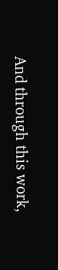And through this work,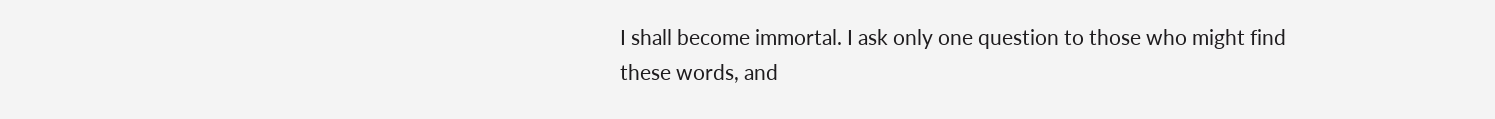I shall become immortal. I ask only one question to those who might find these words, and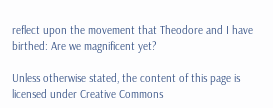reflect upon the movement that Theodore and I have birthed: Are we magnificent yet?

Unless otherwise stated, the content of this page is licensed under Creative Commons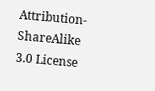Attribution-ShareAlike 3.0 License